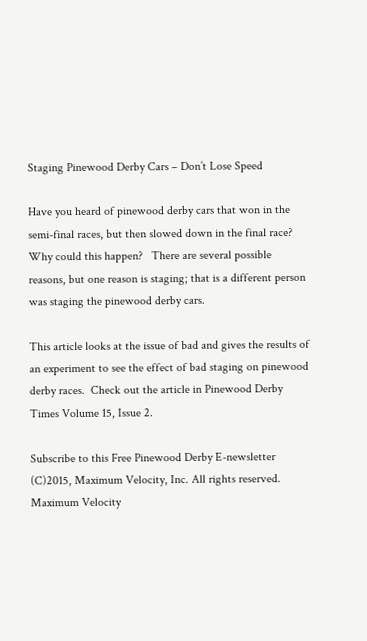Staging Pinewood Derby Cars – Don’t Lose Speed

Have you heard of pinewood derby cars that won in the semi-final races, but then slowed down in the final race? Why could this happen?   There are several possible reasons, but one reason is staging; that is a different person was staging the pinewood derby cars.

This article looks at the issue of bad and gives the results of an experiment to see the effect of bad staging on pinewood derby races.  Check out the article in Pinewood Derby Times Volume 15, Issue 2.

Subscribe to this Free Pinewood Derby E-newsletter
(C)2015, Maximum Velocity, Inc. All rights reserved.
Maximum Velocity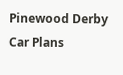Pinewood Derby Car Plans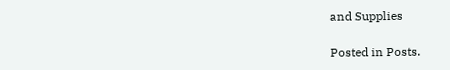and Supplies

Posted in Posts.